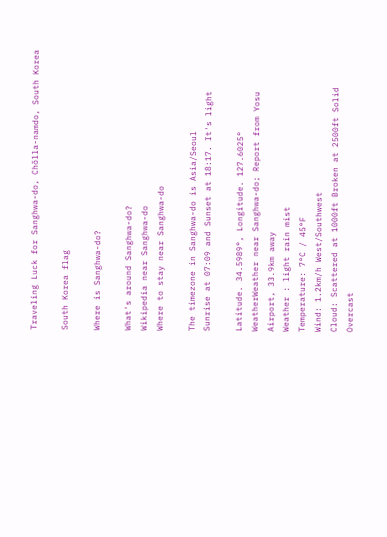Traveling Luck for Sanghwa-do, Chŏlla-namdo, South Korea

South Korea flag

Where is Sanghwa-do?

What's around Sanghwa-do?
Wikipedia near Sanghwa-do
Where to stay near Sanghwa-do

The timezone in Sanghwa-do is Asia/Seoul
Sunrise at 07:09 and Sunset at 18:17. It's light

Latitude. 34.5989°, Longitude. 127.6025°
WeatherWeather near Sanghwa-do; Report from Yosu Airport, 33.9km away
Weather : light rain mist
Temperature: 7°C / 45°F
Wind: 1.2km/h West/Southwest
Cloud: Scattered at 1000ft Broken at 2500ft Solid Overcast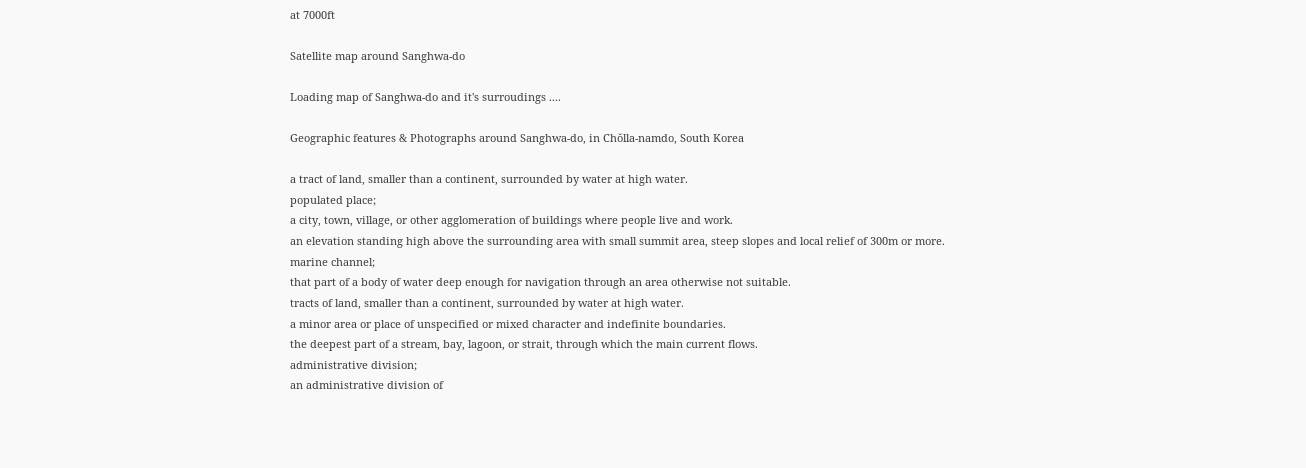at 7000ft

Satellite map around Sanghwa-do

Loading map of Sanghwa-do and it's surroudings ....

Geographic features & Photographs around Sanghwa-do, in Chŏlla-namdo, South Korea

a tract of land, smaller than a continent, surrounded by water at high water.
populated place;
a city, town, village, or other agglomeration of buildings where people live and work.
an elevation standing high above the surrounding area with small summit area, steep slopes and local relief of 300m or more.
marine channel;
that part of a body of water deep enough for navigation through an area otherwise not suitable.
tracts of land, smaller than a continent, surrounded by water at high water.
a minor area or place of unspecified or mixed character and indefinite boundaries.
the deepest part of a stream, bay, lagoon, or strait, through which the main current flows.
administrative division;
an administrative division of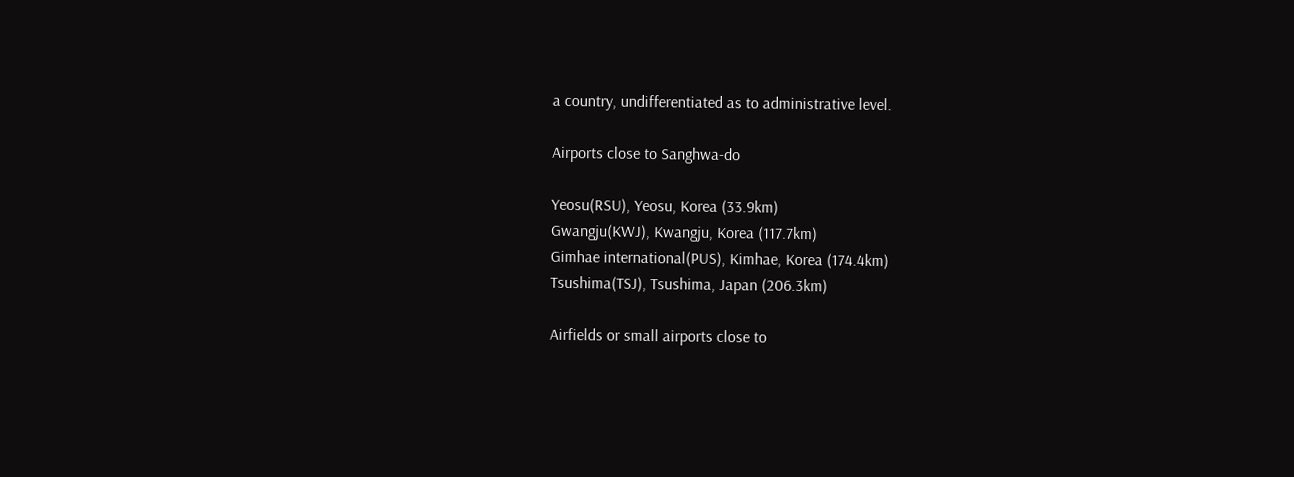a country, undifferentiated as to administrative level.

Airports close to Sanghwa-do

Yeosu(RSU), Yeosu, Korea (33.9km)
Gwangju(KWJ), Kwangju, Korea (117.7km)
Gimhae international(PUS), Kimhae, Korea (174.4km)
Tsushima(TSJ), Tsushima, Japan (206.3km)

Airfields or small airports close to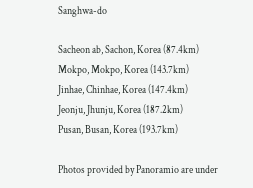Sanghwa-do

Sacheon ab, Sachon, Korea (87.4km)
Mokpo, Mokpo, Korea (143.7km)
Jinhae, Chinhae, Korea (147.4km)
Jeonju, Jhunju, Korea (187.2km)
Pusan, Busan, Korea (193.7km)

Photos provided by Panoramio are under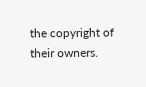the copyright of their owners.